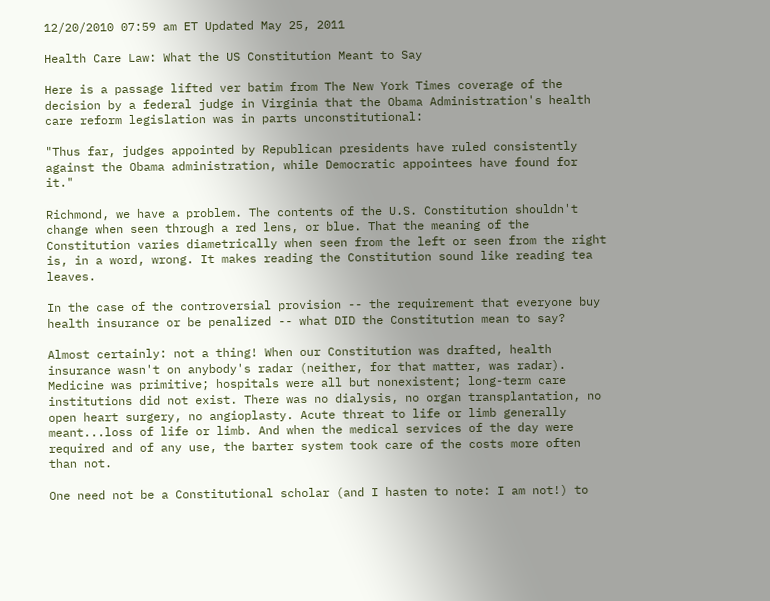12/20/2010 07:59 am ET Updated May 25, 2011

Health Care Law: What the US Constitution Meant to Say

Here is a passage lifted ver batim from The New York Times coverage of the decision by a federal judge in Virginia that the Obama Administration's health care reform legislation was in parts unconstitutional:

"Thus far, judges appointed by Republican presidents have ruled consistently against the Obama administration, while Democratic appointees have found for it."

Richmond, we have a problem. The contents of the U.S. Constitution shouldn't change when seen through a red lens, or blue. That the meaning of the Constitution varies diametrically when seen from the left or seen from the right is, in a word, wrong. It makes reading the Constitution sound like reading tea leaves.

In the case of the controversial provision -- the requirement that everyone buy health insurance or be penalized -- what DID the Constitution mean to say?

Almost certainly: not a thing! When our Constitution was drafted, health insurance wasn't on anybody's radar (neither, for that matter, was radar). Medicine was primitive; hospitals were all but nonexistent; long-term care institutions did not exist. There was no dialysis, no organ transplantation, no open heart surgery, no angioplasty. Acute threat to life or limb generally meant...loss of life or limb. And when the medical services of the day were required and of any use, the barter system took care of the costs more often than not.

One need not be a Constitutional scholar (and I hasten to note: I am not!) to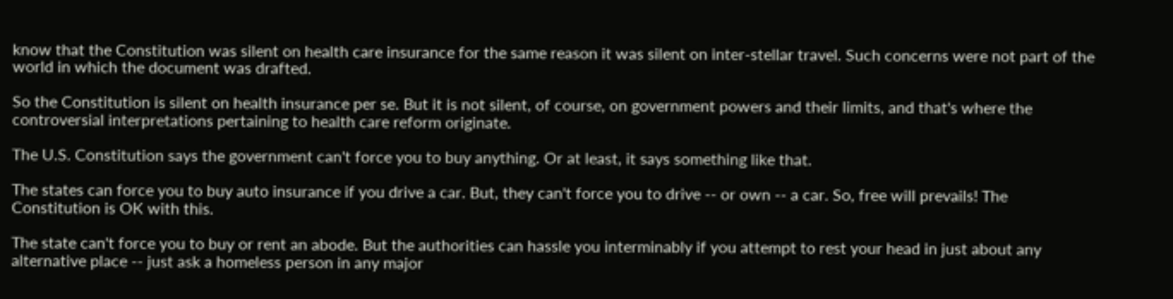know that the Constitution was silent on health care insurance for the same reason it was silent on inter-stellar travel. Such concerns were not part of the world in which the document was drafted.

So the Constitution is silent on health insurance per se. But it is not silent, of course, on government powers and their limits, and that's where the controversial interpretations pertaining to health care reform originate.

The U.S. Constitution says the government can't force you to buy anything. Or at least, it says something like that.

The states can force you to buy auto insurance if you drive a car. But, they can't force you to drive -- or own -- a car. So, free will prevails! The Constitution is OK with this.

The state can't force you to buy or rent an abode. But the authorities can hassle you interminably if you attempt to rest your head in just about any alternative place -- just ask a homeless person in any major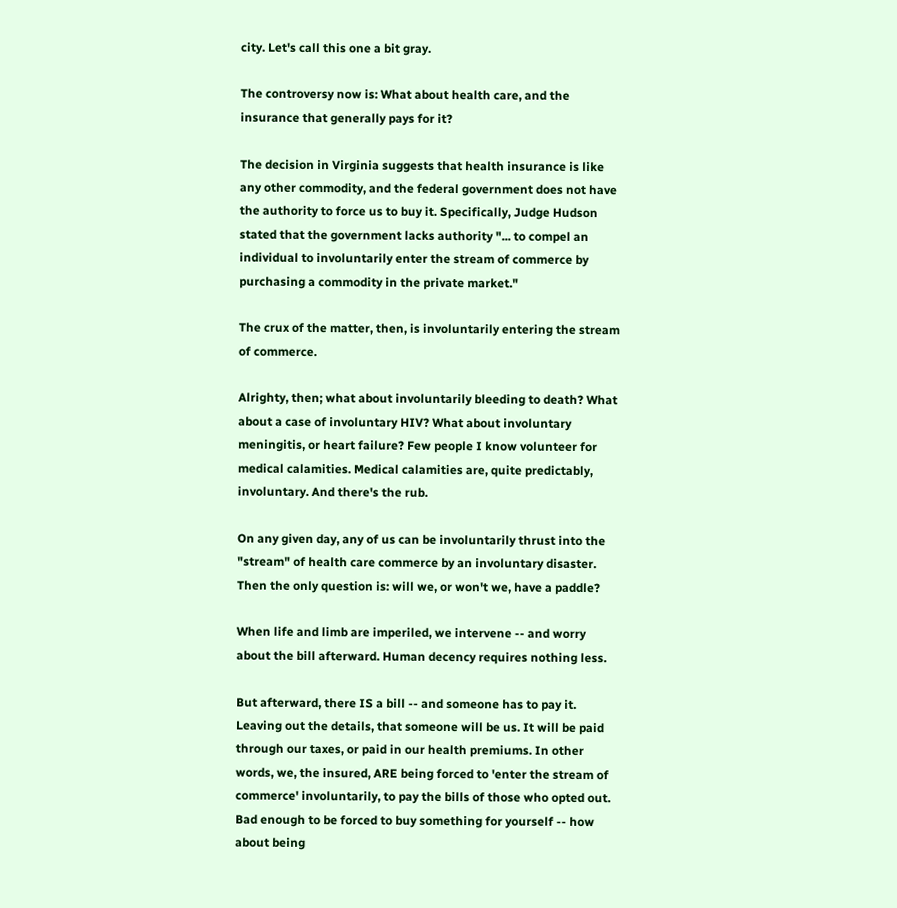city. Let's call this one a bit gray.

The controversy now is: What about health care, and the insurance that generally pays for it?

The decision in Virginia suggests that health insurance is like any other commodity, and the federal government does not have the authority to force us to buy it. Specifically, Judge Hudson stated that the government lacks authority "... to compel an individual to involuntarily enter the stream of commerce by purchasing a commodity in the private market."

The crux of the matter, then, is involuntarily entering the stream of commerce.

Alrighty, then; what about involuntarily bleeding to death? What about a case of involuntary HIV? What about involuntary meningitis, or heart failure? Few people I know volunteer for medical calamities. Medical calamities are, quite predictably, involuntary. And there's the rub.

On any given day, any of us can be involuntarily thrust into the "stream" of health care commerce by an involuntary disaster. Then the only question is: will we, or won't we, have a paddle?

When life and limb are imperiled, we intervene -- and worry about the bill afterward. Human decency requires nothing less.

But afterward, there IS a bill -- and someone has to pay it. Leaving out the details, that someone will be us. It will be paid through our taxes, or paid in our health premiums. In other words, we, the insured, ARE being forced to 'enter the stream of commerce' involuntarily, to pay the bills of those who opted out. Bad enough to be forced to buy something for yourself -- how about being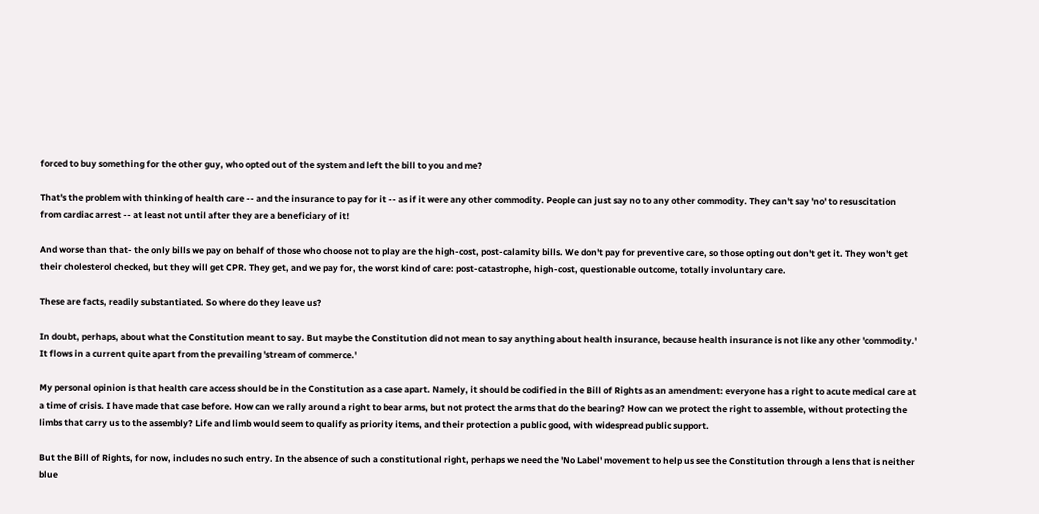forced to buy something for the other guy, who opted out of the system and left the bill to you and me?

That's the problem with thinking of health care -- and the insurance to pay for it -- as if it were any other commodity. People can just say no to any other commodity. They can't say 'no' to resuscitation from cardiac arrest -- at least not until after they are a beneficiary of it!

And worse than that- the only bills we pay on behalf of those who choose not to play are the high-cost, post-calamity bills. We don't pay for preventive care, so those opting out don't get it. They won't get their cholesterol checked, but they will get CPR. They get, and we pay for, the worst kind of care: post-catastrophe, high-cost, questionable outcome, totally involuntary care.

These are facts, readily substantiated. So where do they leave us?

In doubt, perhaps, about what the Constitution meant to say. But maybe the Constitution did not mean to say anything about health insurance, because health insurance is not like any other 'commodity.' It flows in a current quite apart from the prevailing 'stream of commerce.'

My personal opinion is that health care access should be in the Constitution as a case apart. Namely, it should be codified in the Bill of Rights as an amendment: everyone has a right to acute medical care at a time of crisis. I have made that case before. How can we rally around a right to bear arms, but not protect the arms that do the bearing? How can we protect the right to assemble, without protecting the limbs that carry us to the assembly? Life and limb would seem to qualify as priority items, and their protection a public good, with widespread public support.

But the Bill of Rights, for now, includes no such entry. In the absence of such a constitutional right, perhaps we need the 'No Label' movement to help us see the Constitution through a lens that is neither blue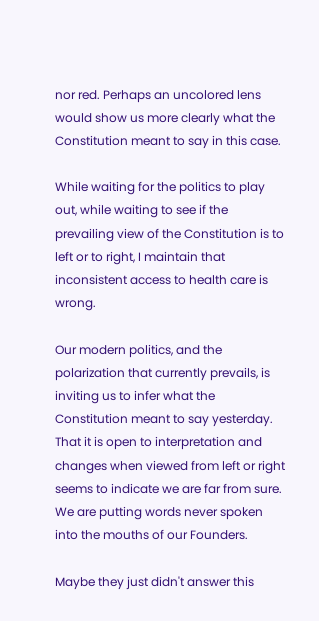nor red. Perhaps an uncolored lens would show us more clearly what the Constitution meant to say in this case.

While waiting for the politics to play out, while waiting to see if the prevailing view of the Constitution is to left or to right, I maintain that inconsistent access to health care is wrong.

Our modern politics, and the polarization that currently prevails, is inviting us to infer what the Constitution meant to say yesterday. That it is open to interpretation and changes when viewed from left or right seems to indicate we are far from sure. We are putting words never spoken into the mouths of our Founders.

Maybe they just didn't answer this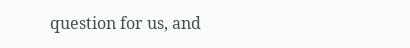question for us, and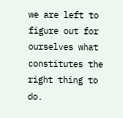we are left to figure out for ourselves what constitutes the right thing to do.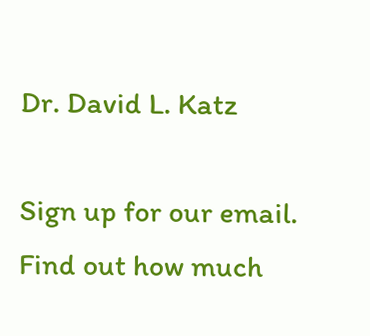Dr. David L. Katz

Sign up for our email.
Find out how much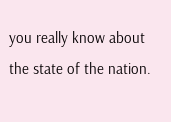you really know about the state of the nation.